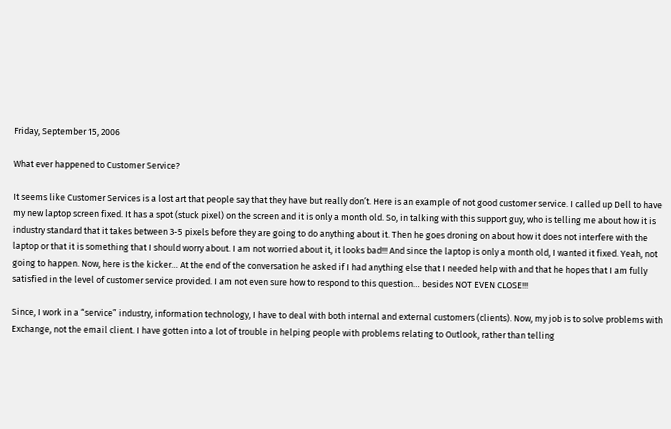Friday, September 15, 2006

What ever happened to Customer Service?

It seems like Customer Services is a lost art that people say that they have but really don’t. Here is an example of not good customer service. I called up Dell to have my new laptop screen fixed. It has a spot (stuck pixel) on the screen and it is only a month old. So, in talking with this support guy, who is telling me about how it is industry standard that it takes between 3-5 pixels before they are going to do anything about it. Then he goes droning on about how it does not interfere with the laptop or that it is something that I should worry about. I am not worried about it, it looks bad!!! And since the laptop is only a month old, I wanted it fixed. Yeah, not going to happen. Now, here is the kicker… At the end of the conversation he asked if I had anything else that I needed help with and that he hopes that I am fully satisfied in the level of customer service provided. I am not even sure how to respond to this question… besides NOT EVEN CLOSE!!!

Since, I work in a “service” industry, information technology, I have to deal with both internal and external customers (clients). Now, my job is to solve problems with Exchange, not the email client. I have gotten into a lot of trouble in helping people with problems relating to Outlook, rather than telling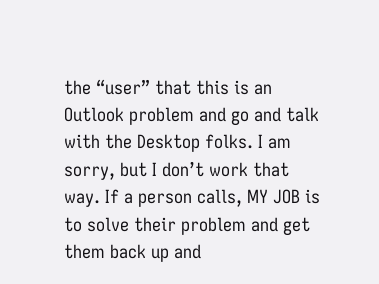the “user” that this is an Outlook problem and go and talk with the Desktop folks. I am sorry, but I don’t work that way. If a person calls, MY JOB is to solve their problem and get them back up and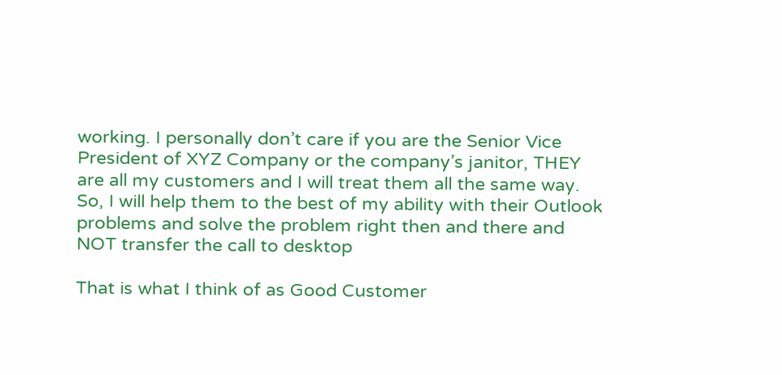working. I personally don’t care if you are the Senior Vice President of XYZ Company or the company’s janitor, THEY are all my customers and I will treat them all the same way. So, I will help them to the best of my ability with their Outlook problems and solve the problem right then and there and NOT transfer the call to desktop

That is what I think of as Good Customer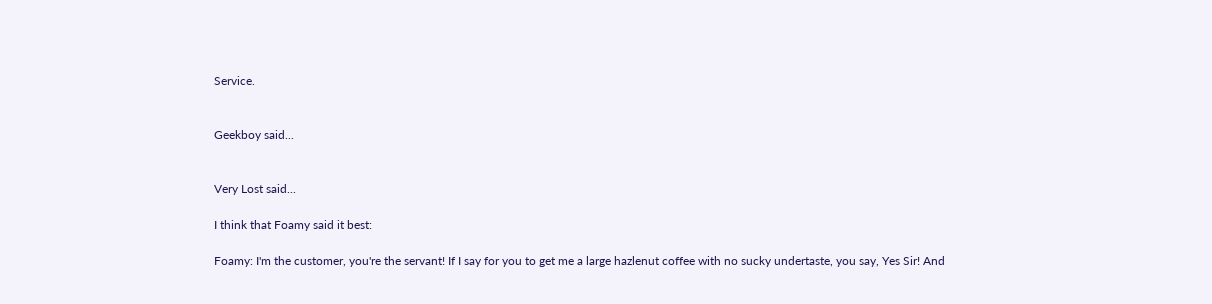Service.


Geekboy said...


Very Lost said...

I think that Foamy said it best:

Foamy: I'm the customer, you're the servant! If I say for you to get me a large hazlenut coffee with no sucky undertaste, you say, Yes Sir! And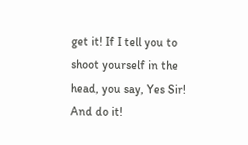get it! If I tell you to shoot yourself in the head, you say, Yes Sir! And do it!